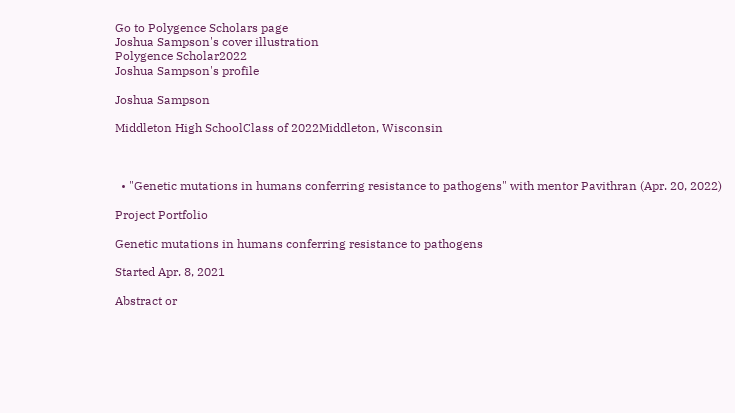Go to Polygence Scholars page
Joshua Sampson's cover illustration
Polygence Scholar2022
Joshua Sampson's profile

Joshua Sampson

Middleton High SchoolClass of 2022Middleton, Wisconsin



  • "Genetic mutations in humans conferring resistance to pathogens" with mentor Pavithran (Apr. 20, 2022)

Project Portfolio

Genetic mutations in humans conferring resistance to pathogens

Started Apr. 8, 2021

Abstract or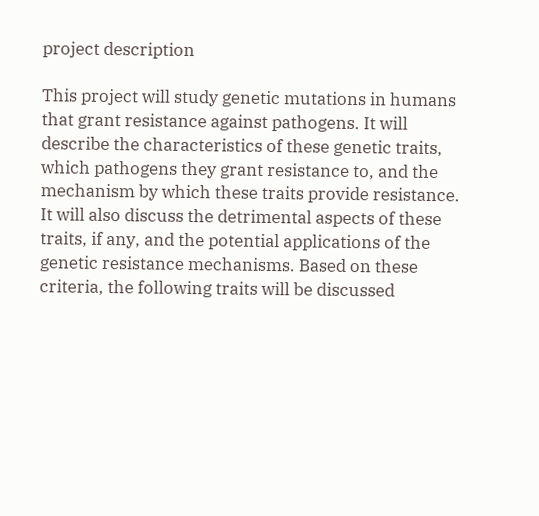project description

This project will study genetic mutations in humans that grant resistance against pathogens. It will describe the characteristics of these genetic traits, which pathogens they grant resistance to, and the mechanism by which these traits provide resistance. It will also discuss the detrimental aspects of these traits, if any, and the potential applications of the genetic resistance mechanisms. Based on these criteria, the following traits will be discussed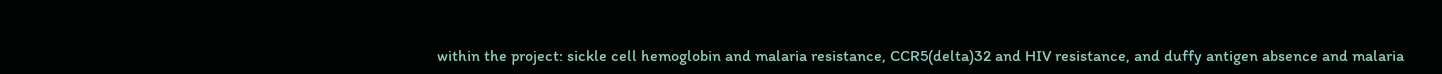within the project: sickle cell hemoglobin and malaria resistance, CCR5(delta)32 and HIV resistance, and duffy antigen absence and malaria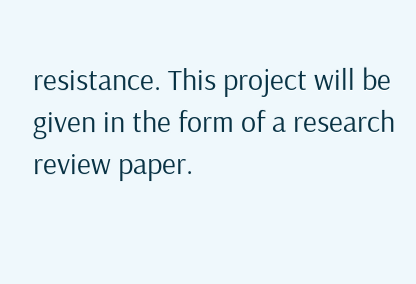resistance. This project will be given in the form of a research review paper.